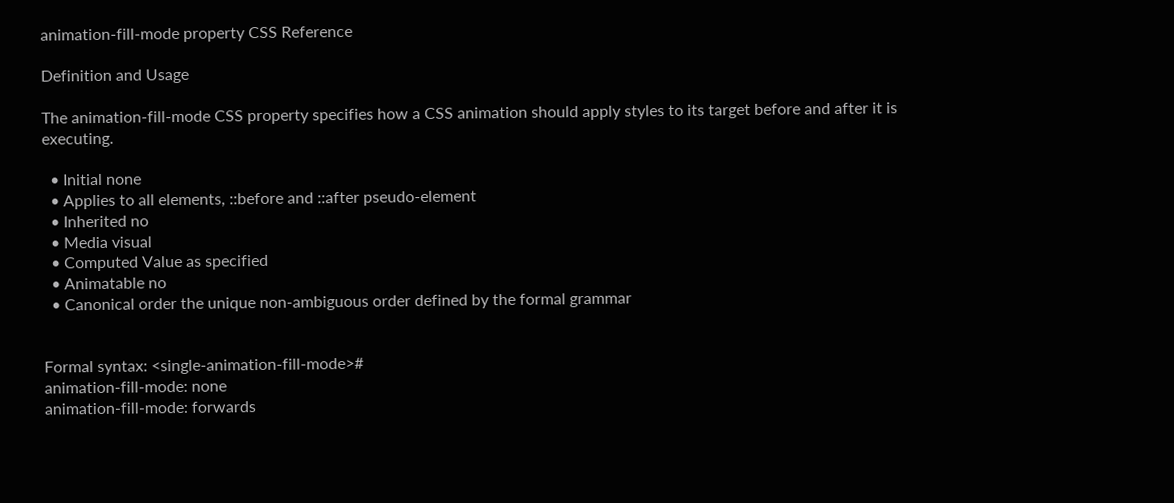animation-fill-mode property CSS Reference

Definition and Usage

The animation-fill-mode CSS property specifies how a CSS animation should apply styles to its target before and after it is executing.

  • Initial none
  • Applies to all elements, ::before and ::after pseudo-element
  • Inherited no
  • Media visual
  • Computed Value as specified
  • Animatable no
  • Canonical order the unique non-ambiguous order defined by the formal grammar


Formal syntax: <single-animation-fill-mode>#
animation-fill-mode: none
animation-fill-mode: forwards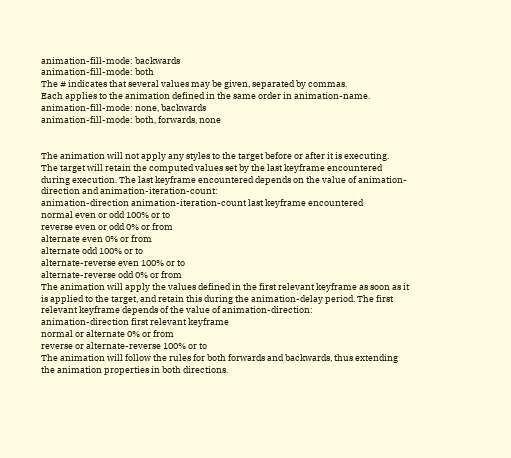animation-fill-mode: backwards
animation-fill-mode: both
The # indicates that several values may be given, separated by commas.
Each applies to the animation defined in the same order in animation-name.
animation-fill-mode: none, backwards
animation-fill-mode: both, forwards, none


The animation will not apply any styles to the target before or after it is executing.
The target will retain the computed values set by the last keyframe encountered during execution. The last keyframe encountered depends on the value of animation-direction and animation-iteration-count:
animation-direction animation-iteration-count last keyframe encountered
normal even or odd 100% or to
reverse even or odd 0% or from
alternate even 0% or from
alternate odd 100% or to
alternate-reverse even 100% or to
alternate-reverse odd 0% or from
The animation will apply the values defined in the first relevant keyframe as soon as it is applied to the target, and retain this during the animation-delay period. The first relevant keyframe depends of the value of animation-direction:
animation-direction first relevant keyframe
normal or alternate 0% or from
reverse or alternate-reverse 100% or to
The animation will follow the rules for both forwards and backwards, thus extending the animation properties in both directions.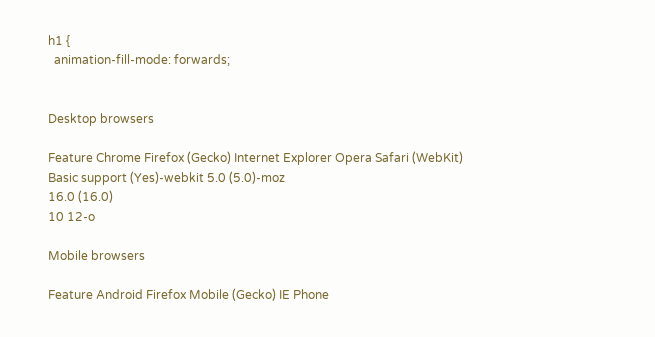h1 {
  animation-fill-mode: forwards;


Desktop browsers

Feature Chrome Firefox (Gecko) Internet Explorer Opera Safari (WebKit)
Basic support (Yes)-webkit 5.0 (5.0)-moz
16.0 (16.0)
10 12-o

Mobile browsers

Feature Android Firefox Mobile (Gecko) IE Phone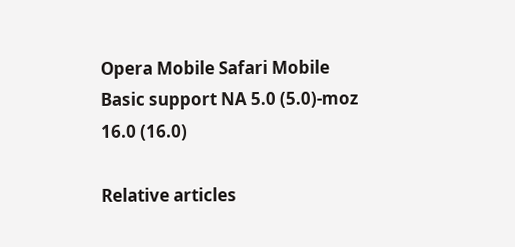Opera Mobile Safari Mobile
Basic support NA 5.0 (5.0)-moz
16.0 (16.0)

Relative articles